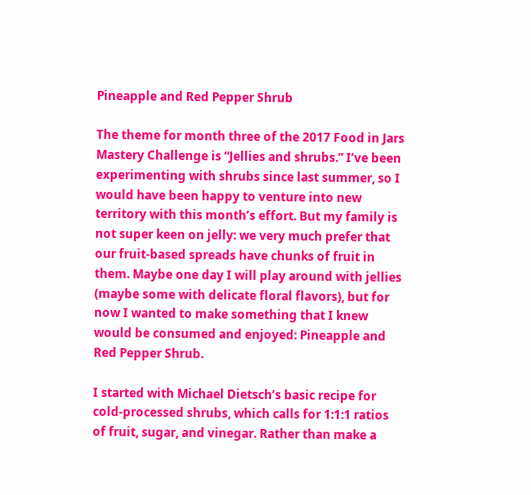Pineapple and Red Pepper Shrub

The theme for month three of the 2017 Food in Jars Mastery Challenge is “Jellies and shrubs.” I’ve been experimenting with shrubs since last summer, so I would have been happy to venture into new territory with this month’s effort. But my family is not super keen on jelly: we very much prefer that our fruit-based spreads have chunks of fruit in them. Maybe one day I will play around with jellies (maybe some with delicate floral flavors), but for now I wanted to make something that I knew would be consumed and enjoyed: Pineapple and Red Pepper Shrub.

I started with Michael Dietsch’s basic recipe for cold-processed shrubs, which calls for 1:1:1 ratios of fruit, sugar, and vinegar. Rather than make a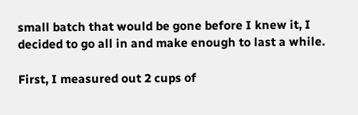small batch that would be gone before I knew it, I decided to go all in and make enough to last a while.

First, I measured out 2 cups of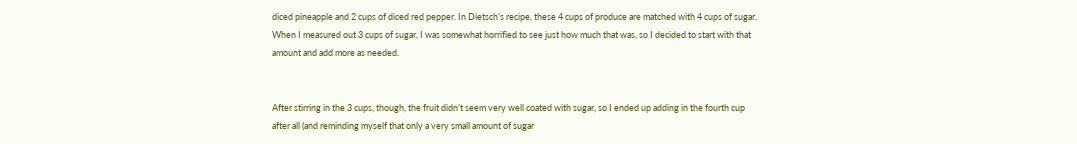diced pineapple and 2 cups of diced red pepper. In Dietsch’s recipe, these 4 cups of produce are matched with 4 cups of sugar. When I measured out 3 cups of sugar, I was somewhat horrified to see just how much that was, so I decided to start with that amount and add more as needed.


After stirring in the 3 cups, though, the fruit didn’t seem very well coated with sugar, so I ended up adding in the fourth cup after all (and reminding myself that only a very small amount of sugar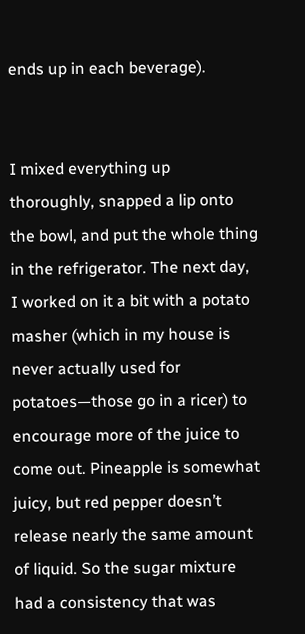ends up in each beverage).


I mixed everything up thoroughly, snapped a lip onto the bowl, and put the whole thing in the refrigerator. The next day, I worked on it a bit with a potato masher (which in my house is never actually used for potatoes—those go in a ricer) to encourage more of the juice to come out. Pineapple is somewhat juicy, but red pepper doesn’t release nearly the same amount of liquid. So the sugar mixture had a consistency that was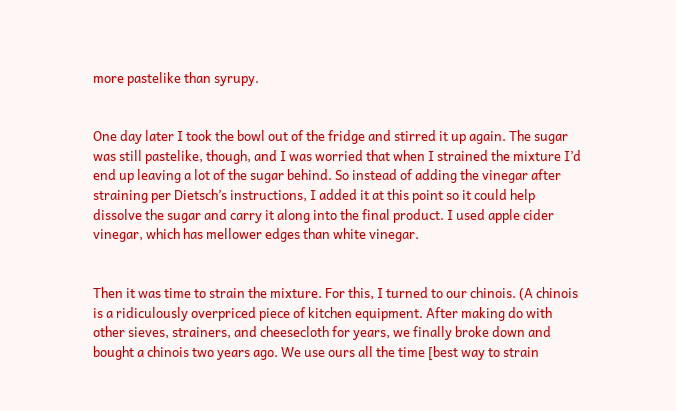more pastelike than syrupy.


One day later I took the bowl out of the fridge and stirred it up again. The sugar was still pastelike, though, and I was worried that when I strained the mixture I’d end up leaving a lot of the sugar behind. So instead of adding the vinegar after straining per Dietsch’s instructions, I added it at this point so it could help dissolve the sugar and carry it along into the final product. I used apple cider vinegar, which has mellower edges than white vinegar.


Then it was time to strain the mixture. For this, I turned to our chinois. (A chinois is a ridiculously overpriced piece of kitchen equipment. After making do with other sieves, strainers, and cheesecloth for years, we finally broke down and bought a chinois two years ago. We use ours all the time [best way to strain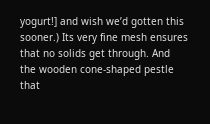yogurt!] and wish we’d gotten this sooner.) Its very fine mesh ensures that no solids get through. And the wooden cone-shaped pestle that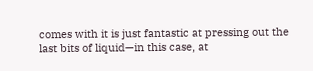comes with it is just fantastic at pressing out the last bits of liquid—in this case, at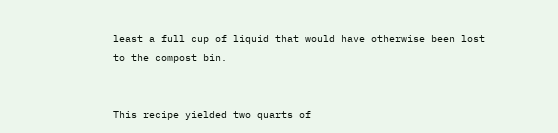least a full cup of liquid that would have otherwise been lost to the compost bin.


This recipe yielded two quarts of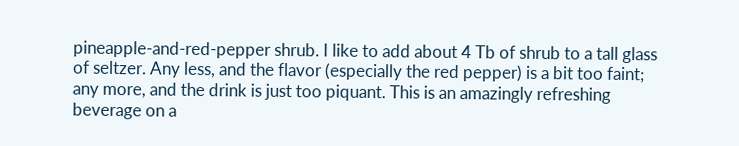pineapple-and-red-pepper shrub. I like to add about 4 Tb of shrub to a tall glass of seltzer. Any less, and the flavor (especially the red pepper) is a bit too faint; any more, and the drink is just too piquant. This is an amazingly refreshing beverage on a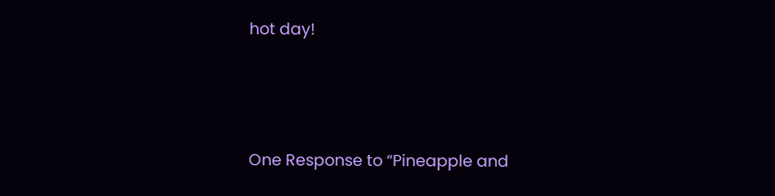hot day!



One Response to “Pineapple and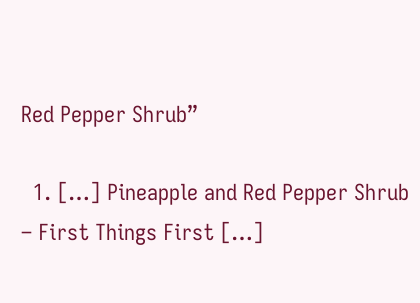Red Pepper Shrub”

  1. […] Pineapple and Red Pepper Shrub – First Things First […]